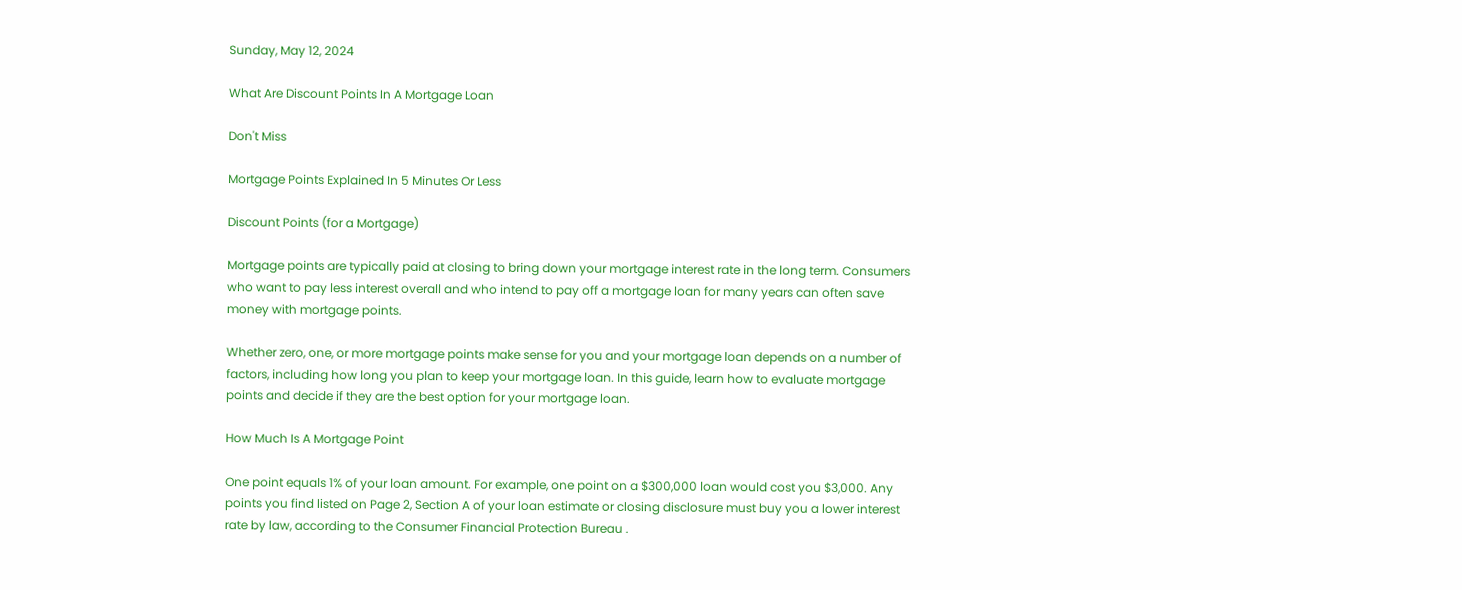Sunday, May 12, 2024

What Are Discount Points In A Mortgage Loan

Don't Miss

Mortgage Points Explained In 5 Minutes Or Less

Discount Points (for a Mortgage)

Mortgage points are typically paid at closing to bring down your mortgage interest rate in the long term. Consumers who want to pay less interest overall and who intend to pay off a mortgage loan for many years can often save money with mortgage points.

Whether zero, one, or more mortgage points make sense for you and your mortgage loan depends on a number of factors, including how long you plan to keep your mortgage loan. In this guide, learn how to evaluate mortgage points and decide if they are the best option for your mortgage loan.

How Much Is A Mortgage Point

One point equals 1% of your loan amount. For example, one point on a $300,000 loan would cost you $3,000. Any points you find listed on Page 2, Section A of your loan estimate or closing disclosure must buy you a lower interest rate by law, according to the Consumer Financial Protection Bureau .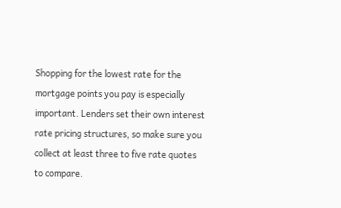Shopping for the lowest rate for the mortgage points you pay is especially important. Lenders set their own interest rate pricing structures, so make sure you collect at least three to five rate quotes to compare.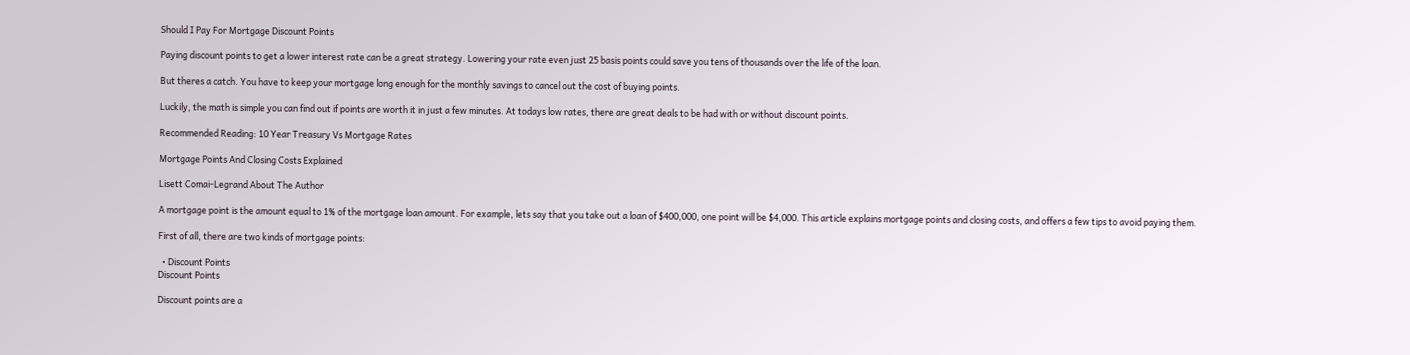Should I Pay For Mortgage Discount Points

Paying discount points to get a lower interest rate can be a great strategy. Lowering your rate even just 25 basis points could save you tens of thousands over the life of the loan.

But theres a catch. You have to keep your mortgage long enough for the monthly savings to cancel out the cost of buying points.

Luckily, the math is simple you can find out if points are worth it in just a few minutes. At todays low rates, there are great deals to be had with or without discount points.

Recommended Reading: 10 Year Treasury Vs Mortgage Rates

Mortgage Points And Closing Costs Explained

Lisett Comai-Legrand About The Author

A mortgage point is the amount equal to 1% of the mortgage loan amount. For example, lets say that you take out a loan of $400,000, one point will be $4,000. This article explains mortgage points and closing costs, and offers a few tips to avoid paying them.

First of all, there are two kinds of mortgage points:

  • Discount Points
Discount Points

Discount points are a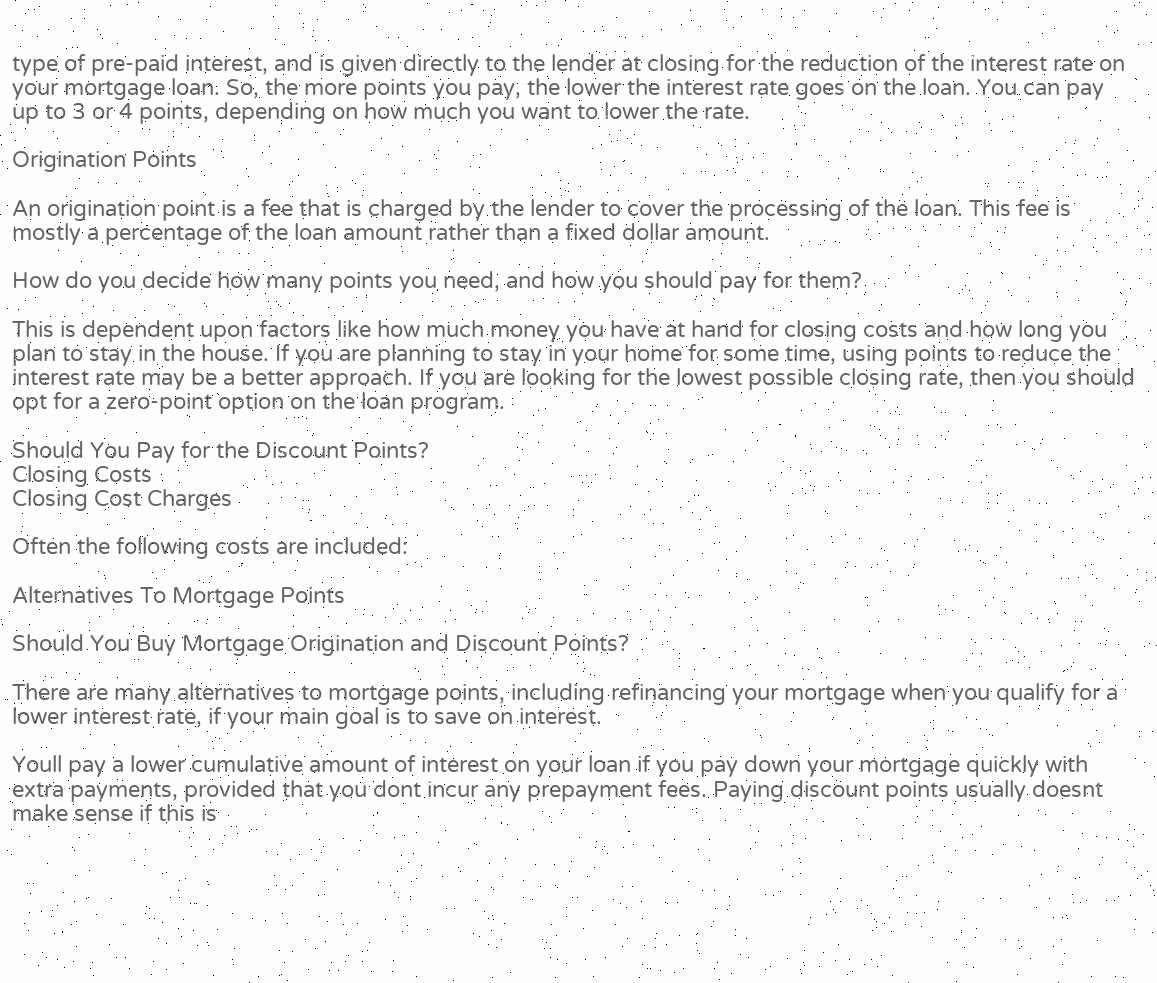type of pre-paid interest, and is given directly to the lender at closing for the reduction of the interest rate on your mortgage loan. So, the more points you pay, the lower the interest rate goes on the loan. You can pay up to 3 or 4 points, depending on how much you want to lower the rate.

Origination Points

An origination point is a fee that is charged by the lender to cover the processing of the loan. This fee is mostly a percentage of the loan amount rather than a fixed dollar amount.

How do you decide how many points you need, and how you should pay for them?

This is dependent upon factors like how much money you have at hand for closing costs and how long you plan to stay in the house. If you are planning to stay in your home for some time, using points to reduce the interest rate may be a better approach. If you are looking for the lowest possible closing rate, then you should opt for a zero-point option on the loan program.

Should You Pay for the Discount Points?
Closing Costs
Closing Cost Charges

Often the following costs are included:

Alternatives To Mortgage Points

Should You Buy Mortgage Origination and Discount Points?

There are many alternatives to mortgage points, including refinancing your mortgage when you qualify for a lower interest rate, if your main goal is to save on interest.

Youll pay a lower cumulative amount of interest on your loan if you pay down your mortgage quickly with extra payments, provided that you dont incur any prepayment fees. Paying discount points usually doesnt make sense if this is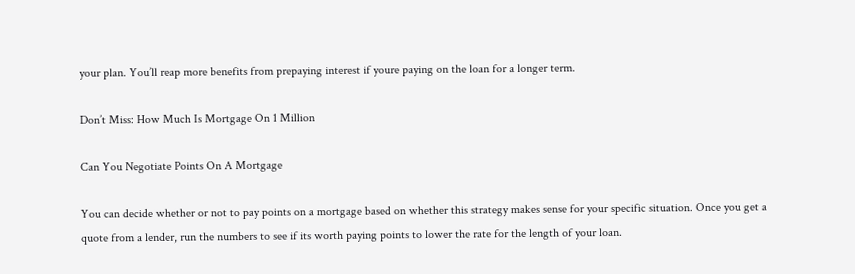your plan. You’ll reap more benefits from prepaying interest if youre paying on the loan for a longer term.

Don’t Miss: How Much Is Mortgage On 1 Million

Can You Negotiate Points On A Mortgage

You can decide whether or not to pay points on a mortgage based on whether this strategy makes sense for your specific situation. Once you get a quote from a lender, run the numbers to see if its worth paying points to lower the rate for the length of your loan.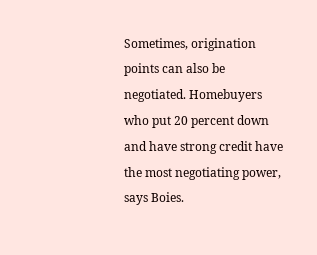Sometimes, origination points can also be negotiated. Homebuyers who put 20 percent down and have strong credit have the most negotiating power, says Boies.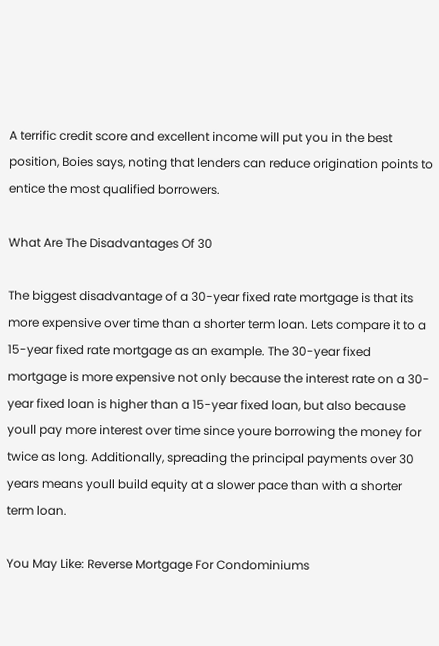A terrific credit score and excellent income will put you in the best position, Boies says, noting that lenders can reduce origination points to entice the most qualified borrowers.

What Are The Disadvantages Of 30

The biggest disadvantage of a 30-year fixed rate mortgage is that its more expensive over time than a shorter term loan. Lets compare it to a 15-year fixed rate mortgage as an example. The 30-year fixed mortgage is more expensive not only because the interest rate on a 30-year fixed loan is higher than a 15-year fixed loan, but also because youll pay more interest over time since youre borrowing the money for twice as long. Additionally, spreading the principal payments over 30 years means youll build equity at a slower pace than with a shorter term loan.

You May Like: Reverse Mortgage For Condominiums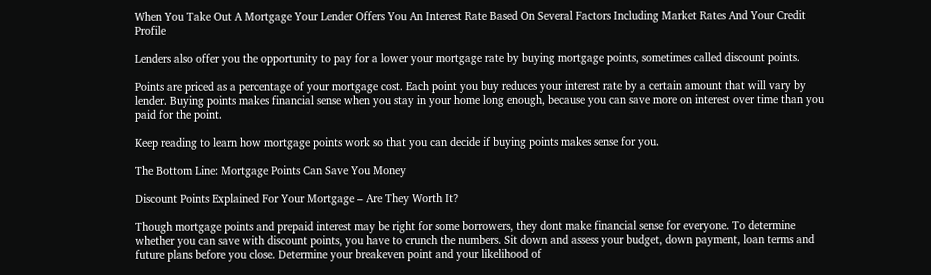When You Take Out A Mortgage Your Lender Offers You An Interest Rate Based On Several Factors Including Market Rates And Your Credit Profile

Lenders also offer you the opportunity to pay for a lower your mortgage rate by buying mortgage points, sometimes called discount points.

Points are priced as a percentage of your mortgage cost. Each point you buy reduces your interest rate by a certain amount that will vary by lender. Buying points makes financial sense when you stay in your home long enough, because you can save more on interest over time than you paid for the point.

Keep reading to learn how mortgage points work so that you can decide if buying points makes sense for you.

The Bottom Line: Mortgage Points Can Save You Money

Discount Points Explained For Your Mortgage – Are They Worth It?

Though mortgage points and prepaid interest may be right for some borrowers, they dont make financial sense for everyone. To determine whether you can save with discount points, you have to crunch the numbers. Sit down and assess your budget, down payment, loan terms and future plans before you close. Determine your breakeven point and your likelihood of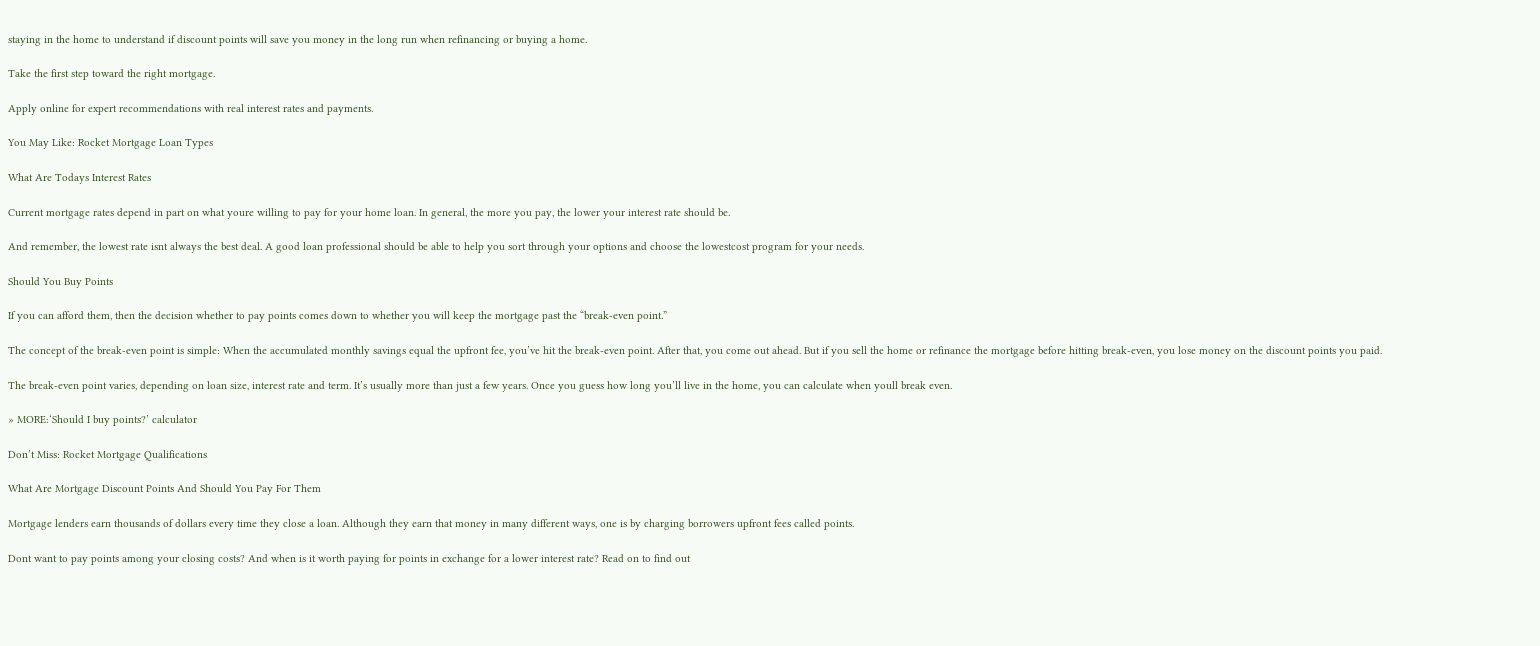staying in the home to understand if discount points will save you money in the long run when refinancing or buying a home.

Take the first step toward the right mortgage.

Apply online for expert recommendations with real interest rates and payments.

You May Like: Rocket Mortgage Loan Types

What Are Todays Interest Rates

Current mortgage rates depend in part on what youre willing to pay for your home loan. In general, the more you pay, the lower your interest rate should be.

And remember, the lowest rate isnt always the best deal. A good loan professional should be able to help you sort through your options and choose the lowestcost program for your needs.

Should You Buy Points

If you can afford them, then the decision whether to pay points comes down to whether you will keep the mortgage past the “break-even point.”

The concept of the break-even point is simple: When the accumulated monthly savings equal the upfront fee, you’ve hit the break-even point. After that, you come out ahead. But if you sell the home or refinance the mortgage before hitting break-even, you lose money on the discount points you paid.

The break-even point varies, depending on loan size, interest rate and term. It’s usually more than just a few years. Once you guess how long you’ll live in the home, you can calculate when youll break even.

» MORE:‘Should I buy points?’ calculator

Don’t Miss: Rocket Mortgage Qualifications

What Are Mortgage Discount Points And Should You Pay For Them

Mortgage lenders earn thousands of dollars every time they close a loan. Although they earn that money in many different ways, one is by charging borrowers upfront fees called points.

Dont want to pay points among your closing costs? And when is it worth paying for points in exchange for a lower interest rate? Read on to find out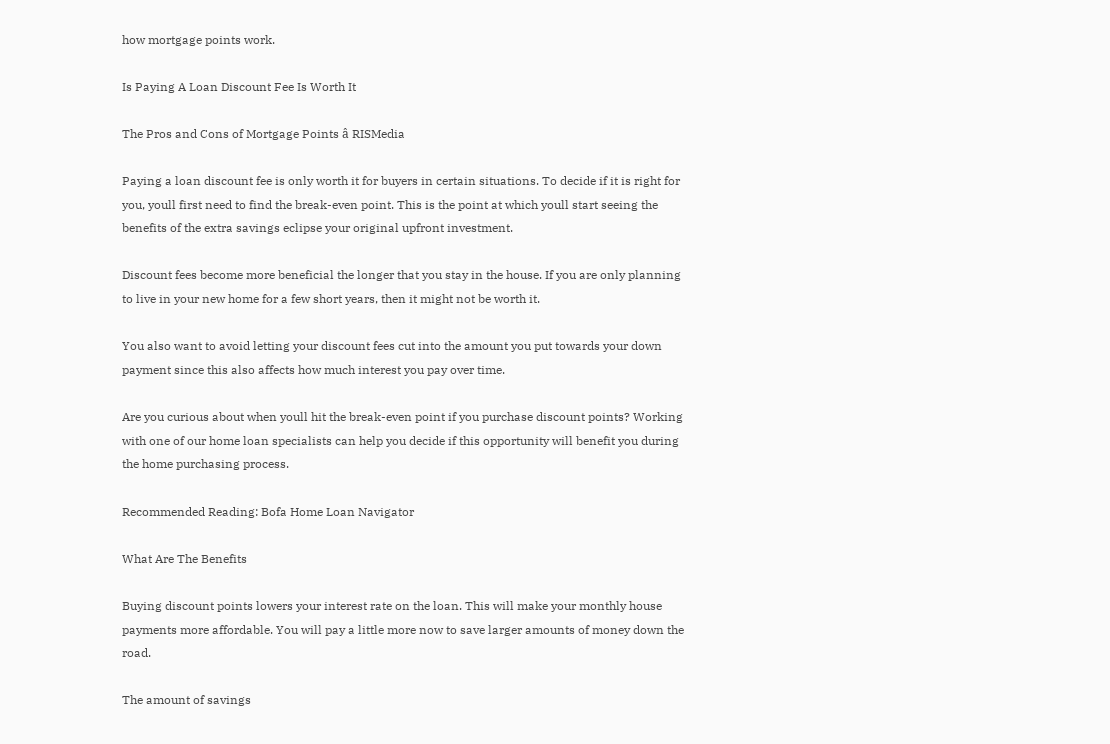how mortgage points work.

Is Paying A Loan Discount Fee Is Worth It

The Pros and Cons of Mortgage Points â RISMedia

Paying a loan discount fee is only worth it for buyers in certain situations. To decide if it is right for you, youll first need to find the break-even point. This is the point at which youll start seeing the benefits of the extra savings eclipse your original upfront investment.

Discount fees become more beneficial the longer that you stay in the house. If you are only planning to live in your new home for a few short years, then it might not be worth it.

You also want to avoid letting your discount fees cut into the amount you put towards your down payment since this also affects how much interest you pay over time.

Are you curious about when youll hit the break-even point if you purchase discount points? Working with one of our home loan specialists can help you decide if this opportunity will benefit you during the home purchasing process.

Recommended Reading: Bofa Home Loan Navigator

What Are The Benefits

Buying discount points lowers your interest rate on the loan. This will make your monthly house payments more affordable. You will pay a little more now to save larger amounts of money down the road.

The amount of savings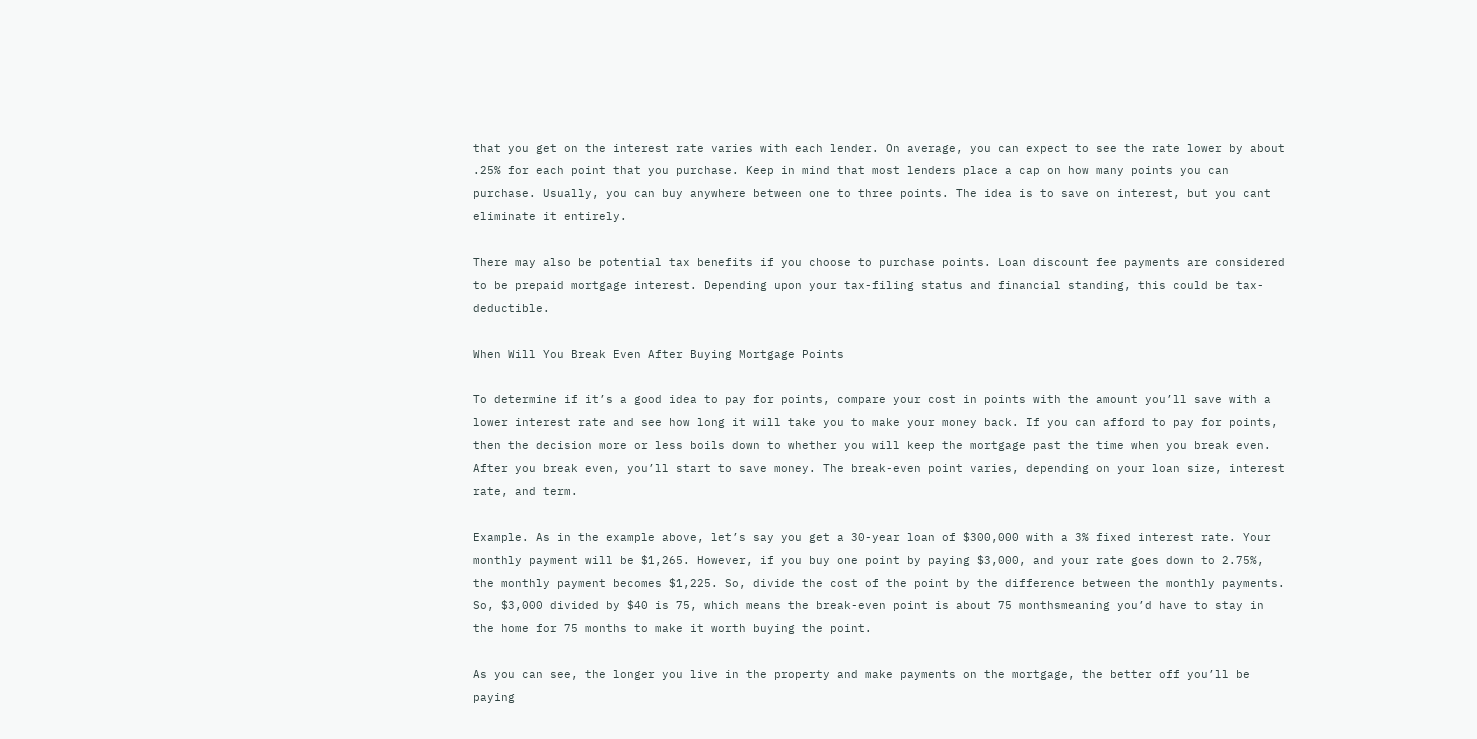that you get on the interest rate varies with each lender. On average, you can expect to see the rate lower by about .25% for each point that you purchase. Keep in mind that most lenders place a cap on how many points you can purchase. Usually, you can buy anywhere between one to three points. The idea is to save on interest, but you cant eliminate it entirely.

There may also be potential tax benefits if you choose to purchase points. Loan discount fee payments are considered to be prepaid mortgage interest. Depending upon your tax-filing status and financial standing, this could be tax-deductible.

When Will You Break Even After Buying Mortgage Points

To determine if it’s a good idea to pay for points, compare your cost in points with the amount you’ll save with a lower interest rate and see how long it will take you to make your money back. If you can afford to pay for points, then the decision more or less boils down to whether you will keep the mortgage past the time when you break even. After you break even, you’ll start to save money. The break-even point varies, depending on your loan size, interest rate, and term.

Example. As in the example above, let’s say you get a 30-year loan of $300,000 with a 3% fixed interest rate. Your monthly payment will be $1,265. However, if you buy one point by paying $3,000, and your rate goes down to 2.75%, the monthly payment becomes $1,225. So, divide the cost of the point by the difference between the monthly payments. So, $3,000 divided by $40 is 75, which means the break-even point is about 75 monthsmeaning you’d have to stay in the home for 75 months to make it worth buying the point.

As you can see, the longer you live in the property and make payments on the mortgage, the better off you’ll be paying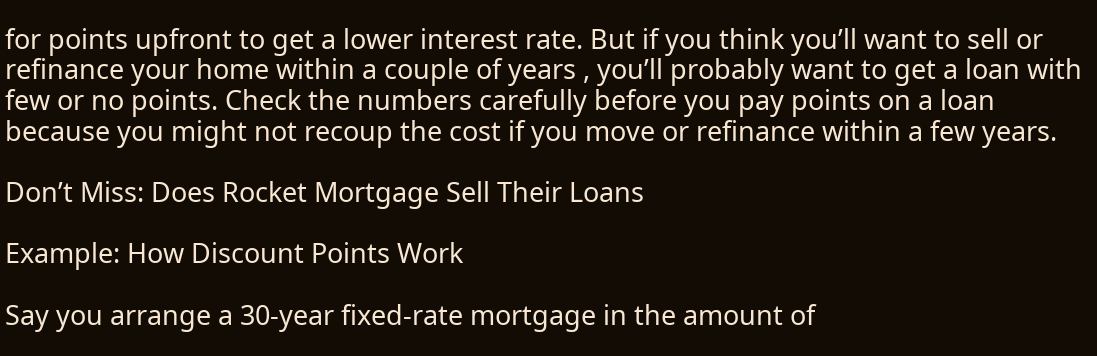for points upfront to get a lower interest rate. But if you think you’ll want to sell or refinance your home within a couple of years , you’ll probably want to get a loan with few or no points. Check the numbers carefully before you pay points on a loan because you might not recoup the cost if you move or refinance within a few years.

Don’t Miss: Does Rocket Mortgage Sell Their Loans

Example: How Discount Points Work

Say you arrange a 30-year fixed-rate mortgage in the amount of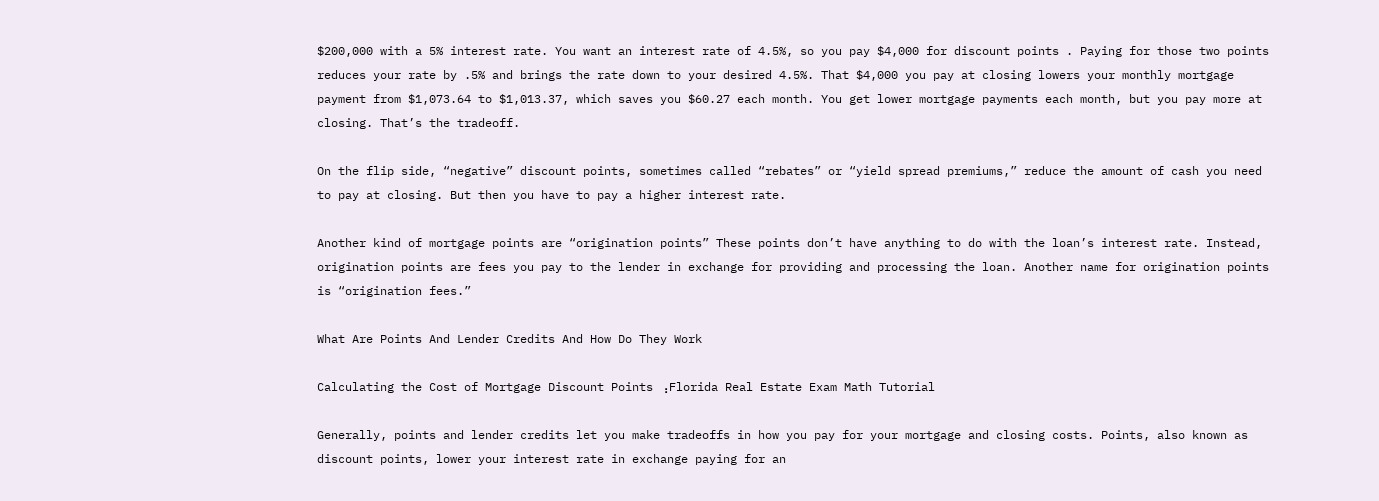$200,000 with a 5% interest rate. You want an interest rate of 4.5%, so you pay $4,000 for discount points . Paying for those two points reduces your rate by .5% and brings the rate down to your desired 4.5%. That $4,000 you pay at closing lowers your monthly mortgage payment from $1,073.64 to $1,013.37, which saves you $60.27 each month. You get lower mortgage payments each month, but you pay more at closing. That’s the tradeoff.

On the flip side, “negative” discount points, sometimes called “rebates” or “yield spread premiums,” reduce the amount of cash you need to pay at closing. But then you have to pay a higher interest rate.

Another kind of mortgage points are “origination points” These points don’t have anything to do with the loan’s interest rate. Instead, origination points are fees you pay to the lender in exchange for providing and processing the loan. Another name for origination points is “origination fees.”

What Are Points And Lender Credits And How Do They Work

Calculating the Cost of Mortgage Discount Points ⢠Florida Real Estate Exam Math Tutorial

Generally, points and lender credits let you make tradeoffs in how you pay for your mortgage and closing costs. Points, also known as discount points, lower your interest rate in exchange paying for an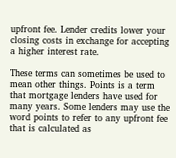upfront fee. Lender credits lower your closing costs in exchange for accepting a higher interest rate.

These terms can sometimes be used to mean other things. Points is a term that mortgage lenders have used for many years. Some lenders may use the word points to refer to any upfront fee that is calculated as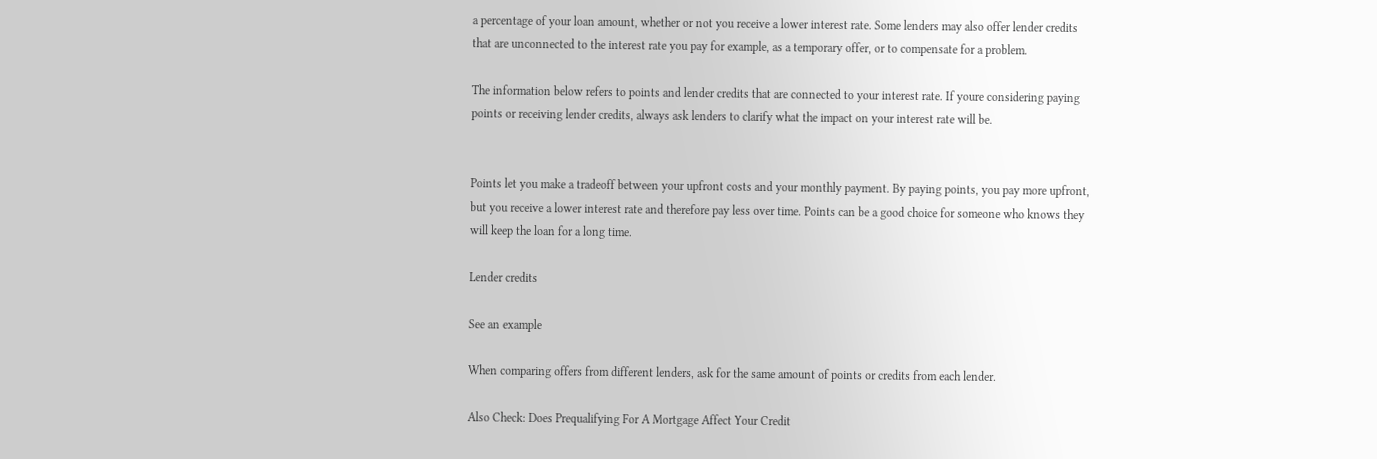a percentage of your loan amount, whether or not you receive a lower interest rate. Some lenders may also offer lender credits that are unconnected to the interest rate you pay for example, as a temporary offer, or to compensate for a problem.

The information below refers to points and lender credits that are connected to your interest rate. If youre considering paying points or receiving lender credits, always ask lenders to clarify what the impact on your interest rate will be.


Points let you make a tradeoff between your upfront costs and your monthly payment. By paying points, you pay more upfront, but you receive a lower interest rate and therefore pay less over time. Points can be a good choice for someone who knows they will keep the loan for a long time.

Lender credits

See an example

When comparing offers from different lenders, ask for the same amount of points or credits from each lender.

Also Check: Does Prequalifying For A Mortgage Affect Your Credit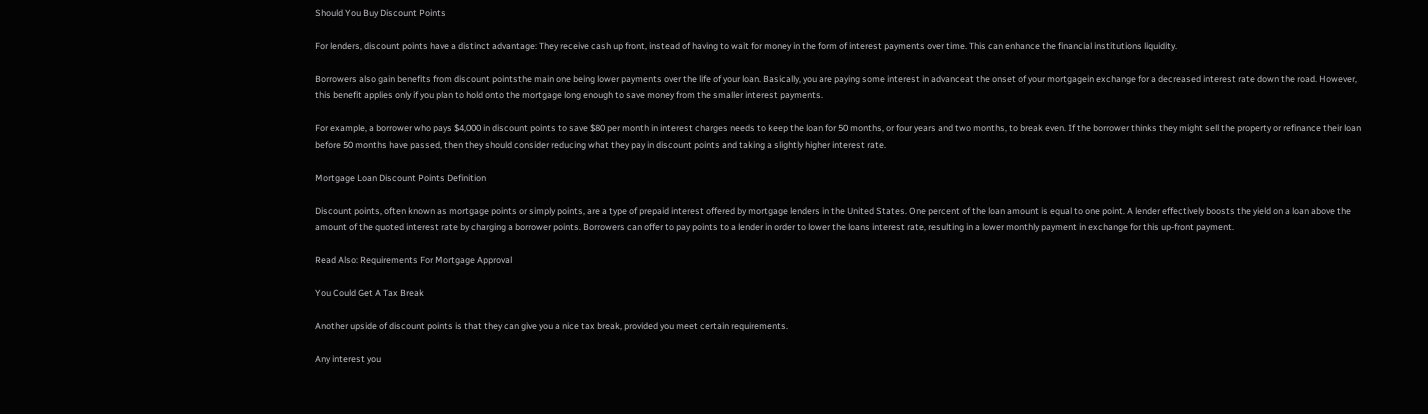Should You Buy Discount Points

For lenders, discount points have a distinct advantage: They receive cash up front, instead of having to wait for money in the form of interest payments over time. This can enhance the financial institutions liquidity.

Borrowers also gain benefits from discount pointsthe main one being lower payments over the life of your loan. Basically, you are paying some interest in advanceat the onset of your mortgagein exchange for a decreased interest rate down the road. However, this benefit applies only if you plan to hold onto the mortgage long enough to save money from the smaller interest payments.

For example, a borrower who pays $4,000 in discount points to save $80 per month in interest charges needs to keep the loan for 50 months, or four years and two months, to break even. If the borrower thinks they might sell the property or refinance their loan before 50 months have passed, then they should consider reducing what they pay in discount points and taking a slightly higher interest rate.

Mortgage Loan Discount Points Definition

Discount points, often known as mortgage points or simply points, are a type of prepaid interest offered by mortgage lenders in the United States. One percent of the loan amount is equal to one point. A lender effectively boosts the yield on a loan above the amount of the quoted interest rate by charging a borrower points. Borrowers can offer to pay points to a lender in order to lower the loans interest rate, resulting in a lower monthly payment in exchange for this up-front payment.

Read Also: Requirements For Mortgage Approval

You Could Get A Tax Break

Another upside of discount points is that they can give you a nice tax break, provided you meet certain requirements.

Any interest you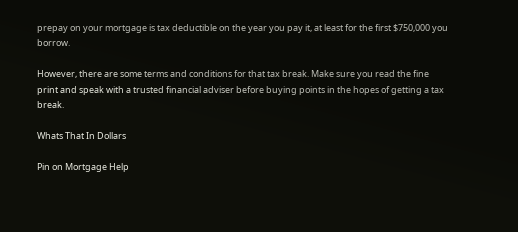prepay on your mortgage is tax deductible on the year you pay it, at least for the first $750,000 you borrow.

However, there are some terms and conditions for that tax break. Make sure you read the fine print and speak with a trusted financial adviser before buying points in the hopes of getting a tax break.

Whats That In Dollars

Pin on Mortgage Help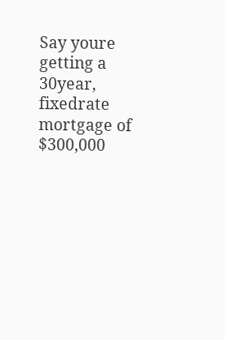Say youre getting a 30year, fixedrate mortgage of $300,000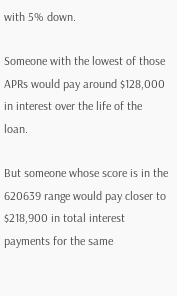with 5% down.

Someone with the lowest of those APRs would pay around $128,000 in interest over the life of the loan.

But someone whose score is in the 620639 range would pay closer to $218,900 in total interest payments for the same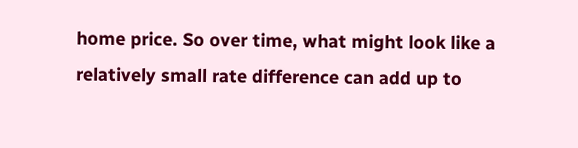home price. So over time, what might look like a relatively small rate difference can add up to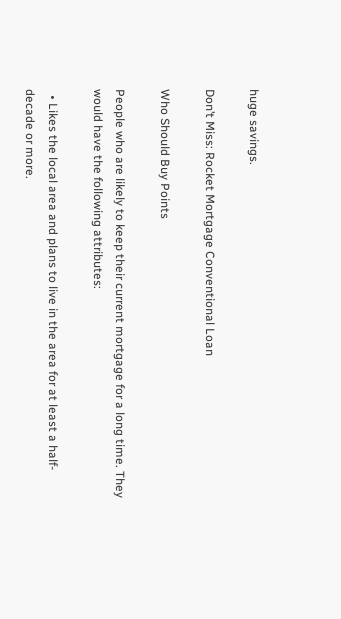huge savings.

Don’t Miss: Rocket Mortgage Conventional Loan

Who Should Buy Points

People who are likely to keep their current mortgage for a long time. They would have the following attributes:

  • Likes the local area and plans to live in the area for at least a half-decade or more.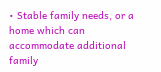• Stable family needs, or a home which can accommodate additional family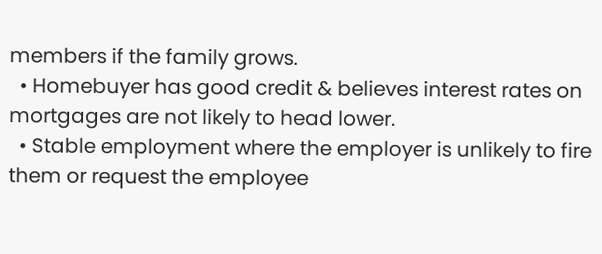members if the family grows.
  • Homebuyer has good credit & believes interest rates on mortgages are not likely to head lower.
  • Stable employment where the employer is unlikely to fire them or request the employee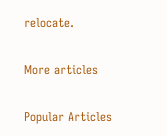relocate.

More articles

Popular Articles